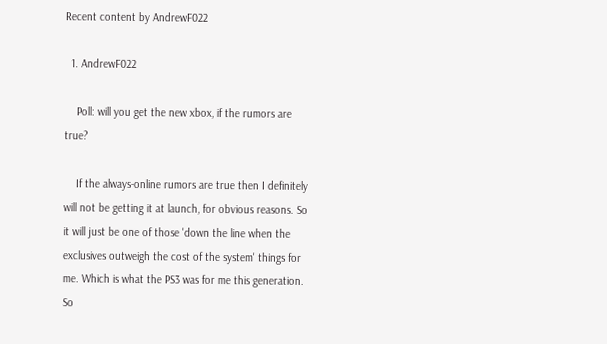Recent content by AndrewF022

  1. AndrewF022

    Poll: will you get the new xbox, if the rumors are true?

    If the always-online rumors are true then I definitely will not be getting it at launch, for obvious reasons. So it will just be one of those 'down the line when the exclusives outweigh the cost of the system' things for me. Which is what the PS3 was for me this generation. So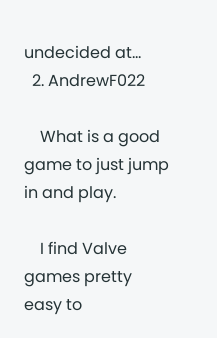undecided at...
  2. AndrewF022

    What is a good game to just jump in and play.

    I find Valve games pretty easy to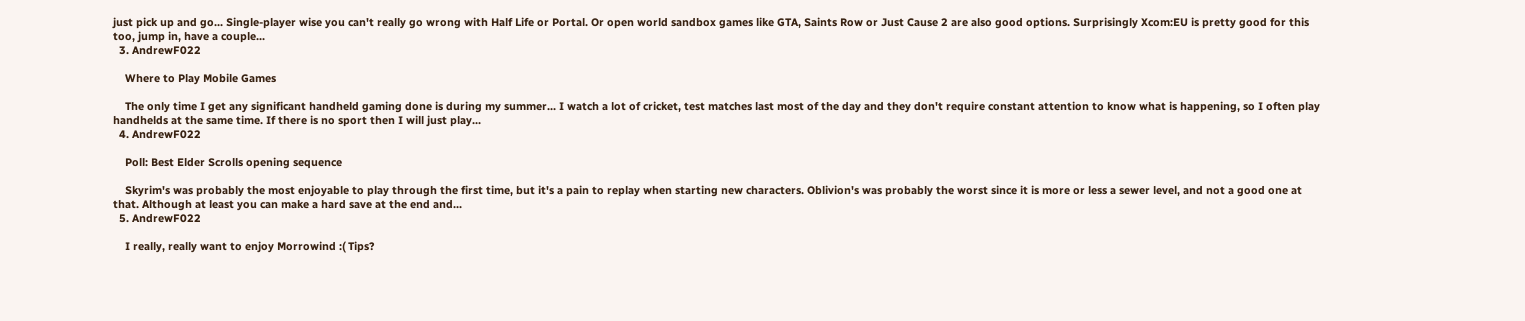just pick up and go... Single-player wise you can't really go wrong with Half Life or Portal. Or open world sandbox games like GTA, Saints Row or Just Cause 2 are also good options. Surprisingly Xcom:EU is pretty good for this too, jump in, have a couple...
  3. AndrewF022

    Where to Play Mobile Games

    The only time I get any significant handheld gaming done is during my summer... I watch a lot of cricket, test matches last most of the day and they don't require constant attention to know what is happening, so I often play handhelds at the same time. If there is no sport then I will just play...
  4. AndrewF022

    Poll: Best Elder Scrolls opening sequence

    Skyrim's was probably the most enjoyable to play through the first time, but it's a pain to replay when starting new characters. Oblivion's was probably the worst since it is more or less a sewer level, and not a good one at that. Although at least you can make a hard save at the end and...
  5. AndrewF022

    I really, really want to enjoy Morrowind :( Tips?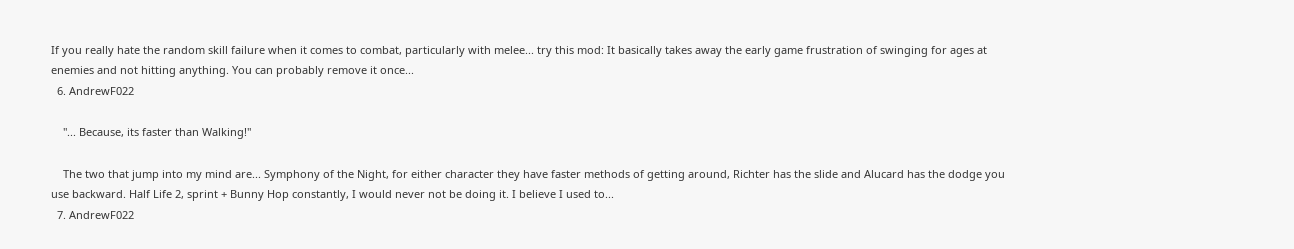If you really hate the random skill failure when it comes to combat, particularly with melee... try this mod: It basically takes away the early game frustration of swinging for ages at enemies and not hitting anything. You can probably remove it once...
  6. AndrewF022

    "... Because, its faster than Walking!"

    The two that jump into my mind are... Symphony of the Night, for either character they have faster methods of getting around, Richter has the slide and Alucard has the dodge you use backward. Half Life 2, sprint + Bunny Hop constantly, I would never not be doing it. I believe I used to...
  7. AndrewF022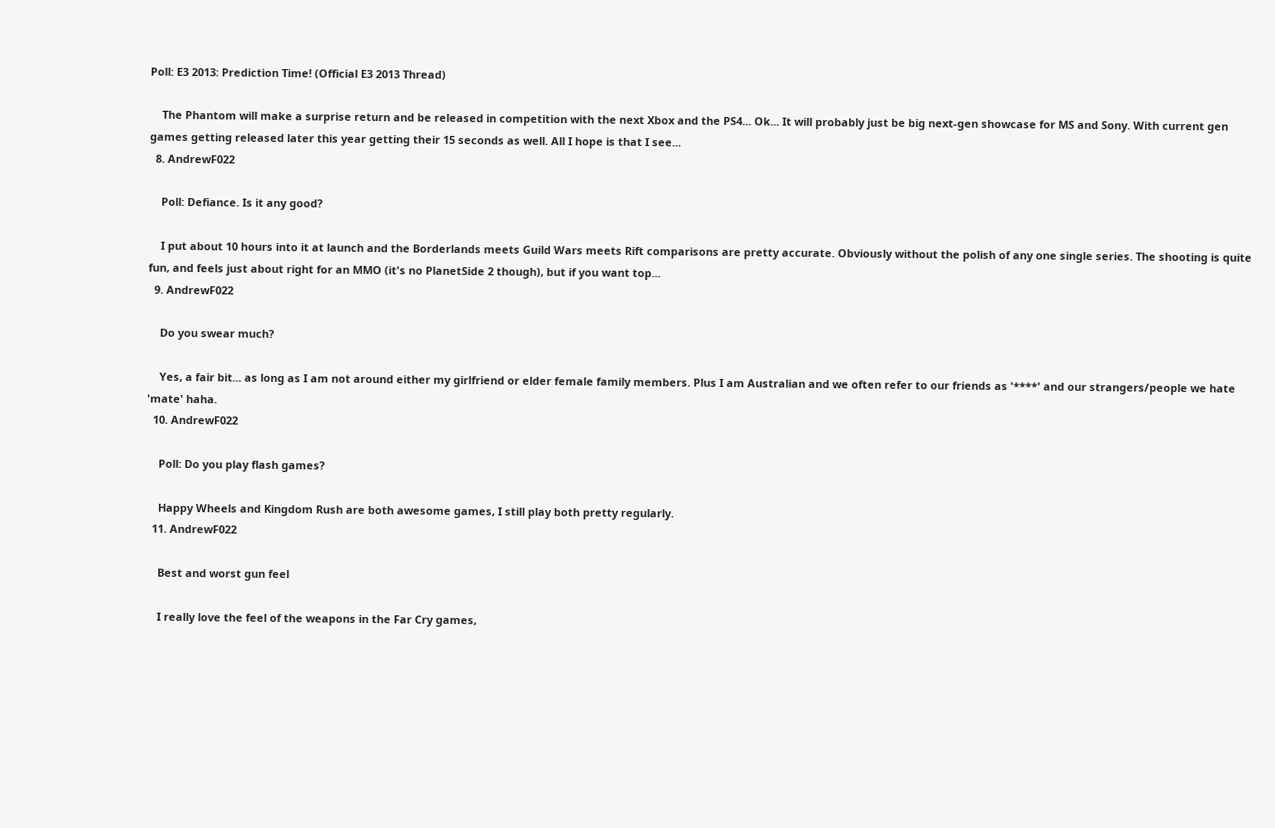Poll: E3 2013: Prediction Time! (Official E3 2013 Thread)

    The Phantom will make a surprise return and be released in competition with the next Xbox and the PS4... Ok... It will probably just be big next-gen showcase for MS and Sony. With current gen games getting released later this year getting their 15 seconds as well. All I hope is that I see...
  8. AndrewF022

    Poll: Defiance. Is it any good?

    I put about 10 hours into it at launch and the Borderlands meets Guild Wars meets Rift comparisons are pretty accurate. Obviously without the polish of any one single series. The shooting is quite fun, and feels just about right for an MMO (it's no PlanetSide 2 though), but if you want top...
  9. AndrewF022

    Do you swear much?

    Yes, a fair bit... as long as I am not around either my girlfriend or elder female family members. Plus I am Australian and we often refer to our friends as '****' and our strangers/people we hate 'mate' haha.
  10. AndrewF022

    Poll: Do you play flash games?

    Happy Wheels and Kingdom Rush are both awesome games, I still play both pretty regularly.
  11. AndrewF022

    Best and worst gun feel

    I really love the feel of the weapons in the Far Cry games,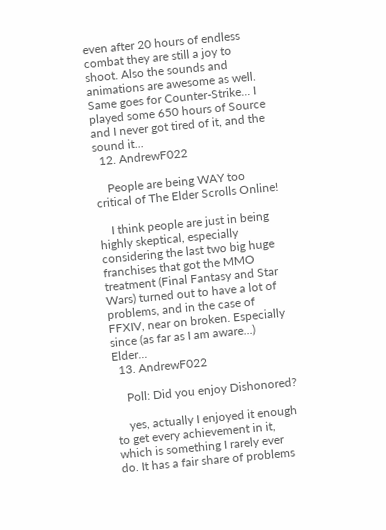even after 20 hours of endless combat they are still a joy to shoot. Also the sounds and animations are awesome as well. Same goes for Counter-Strike... I played some 650 hours of Source and I never got tired of it, and the sound it...
  12. AndrewF022

    People are being WAY too critical of The Elder Scrolls Online!

    I think people are just in being highly skeptical, especially considering the last two big huge franchises that got the MMO treatment (Final Fantasy and Star Wars) turned out to have a lot of problems, and in the case of FFXIV, near on broken. Especially since (as far as I am aware...) Elder...
  13. AndrewF022

    Poll: Did you enjoy Dishonored?

    yes, actually I enjoyed it enough to get every achievement in it, which is something I rarely ever do. It has a fair share of problems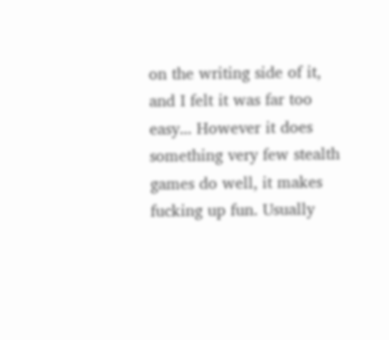on the writing side of it, and I felt it was far too easy... However it does something very few stealth games do well, it makes fucking up fun. Usually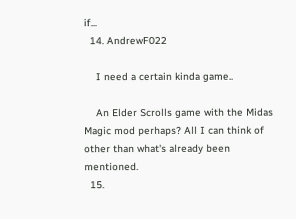if...
  14. AndrewF022

    I need a certain kinda game..

    An Elder Scrolls game with the Midas Magic mod perhaps? All I can think of other than what's already been mentioned.
  15.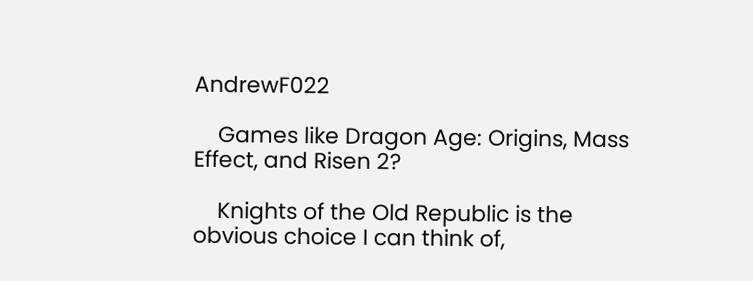AndrewF022

    Games like Dragon Age: Origins, Mass Effect, and Risen 2?

    Knights of the Old Republic is the obvious choice I can think of,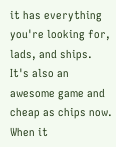it has everything you're looking for, lads, and ships. It's also an awesome game and cheap as chips now. When it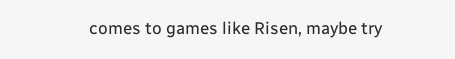comes to games like Risen, maybe try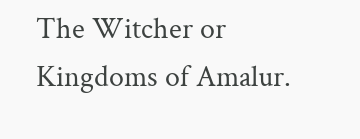The Witcher or Kingdoms of Amalur.